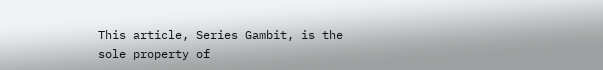This article, Series Gambit, is the sole property of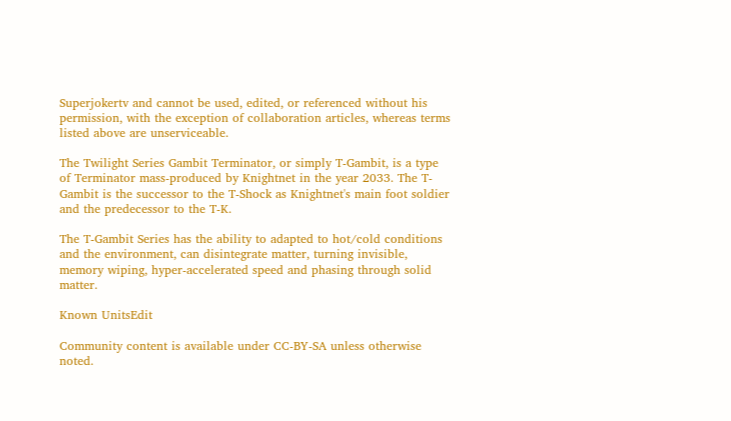Superjokertv and cannot be used, edited, or referenced without his permission, with the exception of collaboration articles, whereas terms listed above are unserviceable.

The Twilight Series Gambit Terminator, or simply T-Gambit, is a type of Terminator mass-produced by Knightnet in the year 2033. The T-Gambit is the successor to the T-Shock as Knightnet's main foot soldier and the predecessor to the T-K.

The T-Gambit Series has the ability to adapted to hot/cold conditions and the environment, can disintegrate matter, turning invisible, memory wiping, hyper-accelerated speed and phasing through solid matter.

Known UnitsEdit

Community content is available under CC-BY-SA unless otherwise noted.